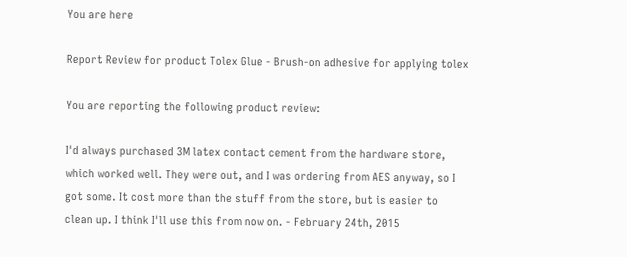You are here

Report Review for product Tolex Glue - Brush-on adhesive for applying tolex

You are reporting the following product review:

I'd always purchased 3M latex contact cement from the hardware store, which worked well. They were out, and I was ordering from AES anyway, so I got some. It cost more than the stuff from the store, but is easier to clean up. I think I'll use this from now on. - February 24th, 2015